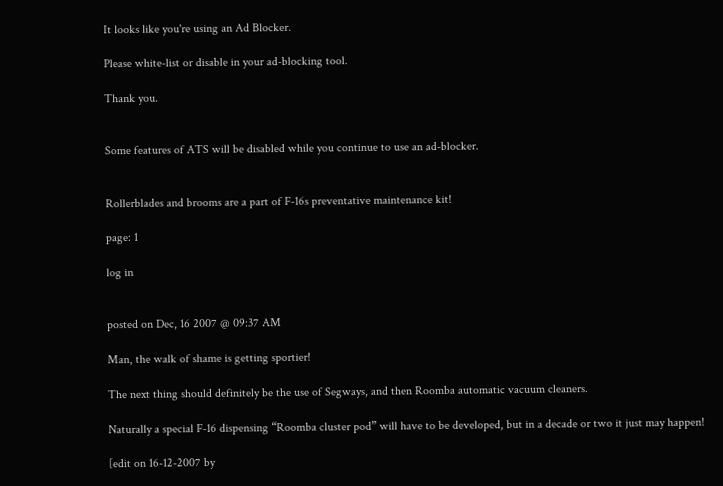It looks like you're using an Ad Blocker.

Please white-list or disable in your ad-blocking tool.

Thank you.


Some features of ATS will be disabled while you continue to use an ad-blocker.


Rollerblades and brooms are a part of F-16s preventative maintenance kit!

page: 1

log in


posted on Dec, 16 2007 @ 09:37 AM

Man, the walk of shame is getting sportier!

The next thing should definitely be the use of Segways, and then Roomba automatic vacuum cleaners.

Naturally a special F-16 dispensing “Roomba cluster pod” will have to be developed, but in a decade or two it just may happen!

[edit on 16-12-2007 by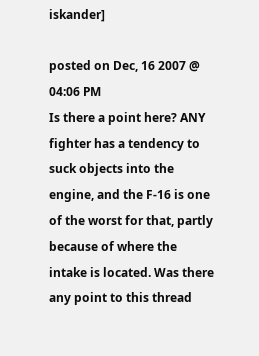iskander]

posted on Dec, 16 2007 @ 04:06 PM
Is there a point here? ANY fighter has a tendency to suck objects into the engine, and the F-16 is one of the worst for that, partly because of where the intake is located. Was there any point to this thread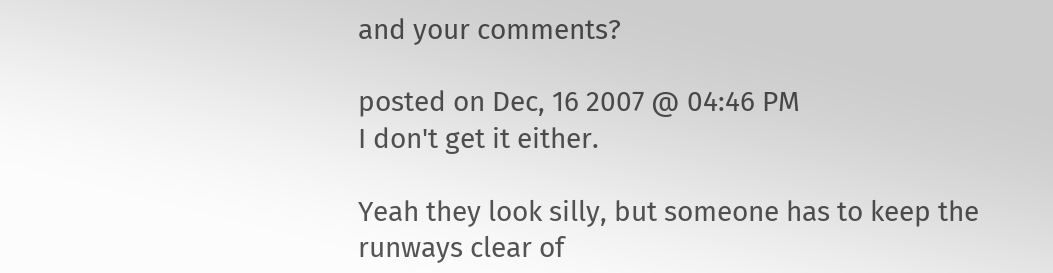and your comments?

posted on Dec, 16 2007 @ 04:46 PM
I don't get it either.

Yeah they look silly, but someone has to keep the runways clear of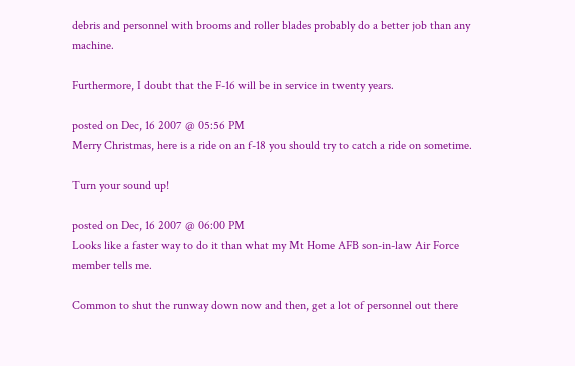debris and personnel with brooms and roller blades probably do a better job than any machine.

Furthermore, I doubt that the F-16 will be in service in twenty years.

posted on Dec, 16 2007 @ 05:56 PM
Merry Christmas, here is a ride on an f-18 you should try to catch a ride on sometime.

Turn your sound up!

posted on Dec, 16 2007 @ 06:00 PM
Looks like a faster way to do it than what my Mt Home AFB son-in-law Air Force member tells me.

Common to shut the runway down now and then, get a lot of personnel out there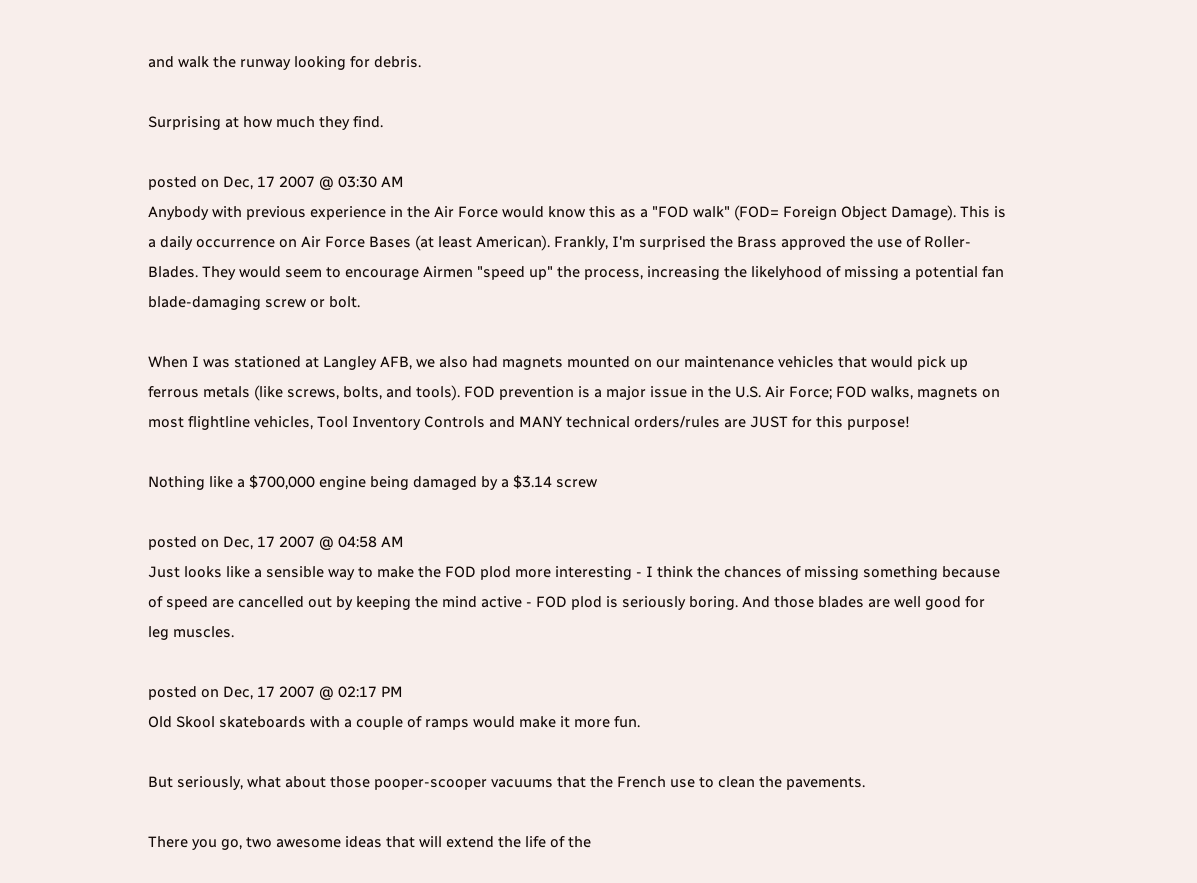and walk the runway looking for debris.

Surprising at how much they find.

posted on Dec, 17 2007 @ 03:30 AM
Anybody with previous experience in the Air Force would know this as a "FOD walk" (FOD= Foreign Object Damage). This is a daily occurrence on Air Force Bases (at least American). Frankly, I'm surprised the Brass approved the use of Roller-Blades. They would seem to encourage Airmen "speed up" the process, increasing the likelyhood of missing a potential fan blade-damaging screw or bolt.

When I was stationed at Langley AFB, we also had magnets mounted on our maintenance vehicles that would pick up ferrous metals (like screws, bolts, and tools). FOD prevention is a major issue in the U.S. Air Force; FOD walks, magnets on most flightline vehicles, Tool Inventory Controls and MANY technical orders/rules are JUST for this purpose!

Nothing like a $700,000 engine being damaged by a $3.14 screw

posted on Dec, 17 2007 @ 04:58 AM
Just looks like a sensible way to make the FOD plod more interesting - I think the chances of missing something because of speed are cancelled out by keeping the mind active - FOD plod is seriously boring. And those blades are well good for leg muscles.

posted on Dec, 17 2007 @ 02:17 PM
Old Skool skateboards with a couple of ramps would make it more fun.

But seriously, what about those pooper-scooper vacuums that the French use to clean the pavements.

There you go, two awesome ideas that will extend the life of the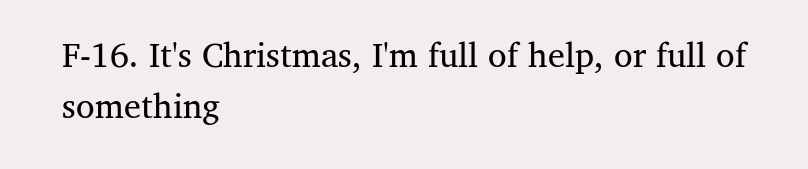F-16. It's Christmas, I'm full of help, or full of something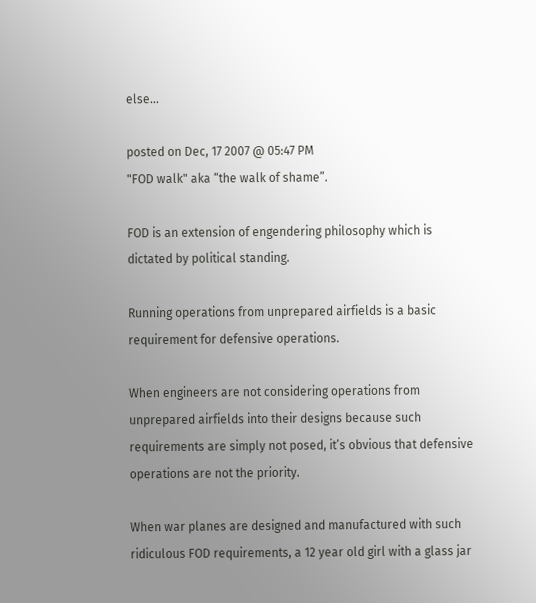else...

posted on Dec, 17 2007 @ 05:47 PM
"FOD walk" aka “the walk of shame”.

FOD is an extension of engendering philosophy which is dictated by political standing.

Running operations from unprepared airfields is a basic requirement for defensive operations.

When engineers are not considering operations from unprepared airfields into their designs because such requirements are simply not posed, it’s obvious that defensive operations are not the priority.

When war planes are designed and manufactured with such ridiculous FOD requirements, a 12 year old girl with a glass jar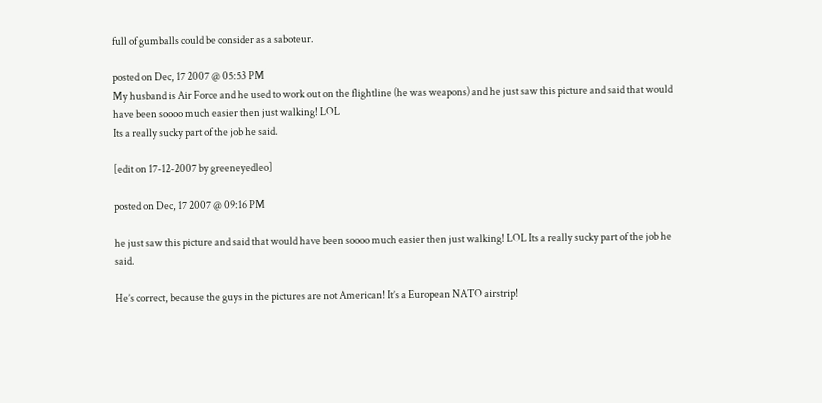full of gumballs could be consider as a saboteur.

posted on Dec, 17 2007 @ 05:53 PM
My husband is Air Force and he used to work out on the flightline (he was weapons) and he just saw this picture and said that would have been soooo much easier then just walking! LOL
Its a really sucky part of the job he said.

[edit on 17-12-2007 by greeneyedleo]

posted on Dec, 17 2007 @ 09:16 PM

he just saw this picture and said that would have been soooo much easier then just walking! LOL Its a really sucky part of the job he said.

He’s correct, because the guys in the pictures are not American! It’s a European NATO airstrip!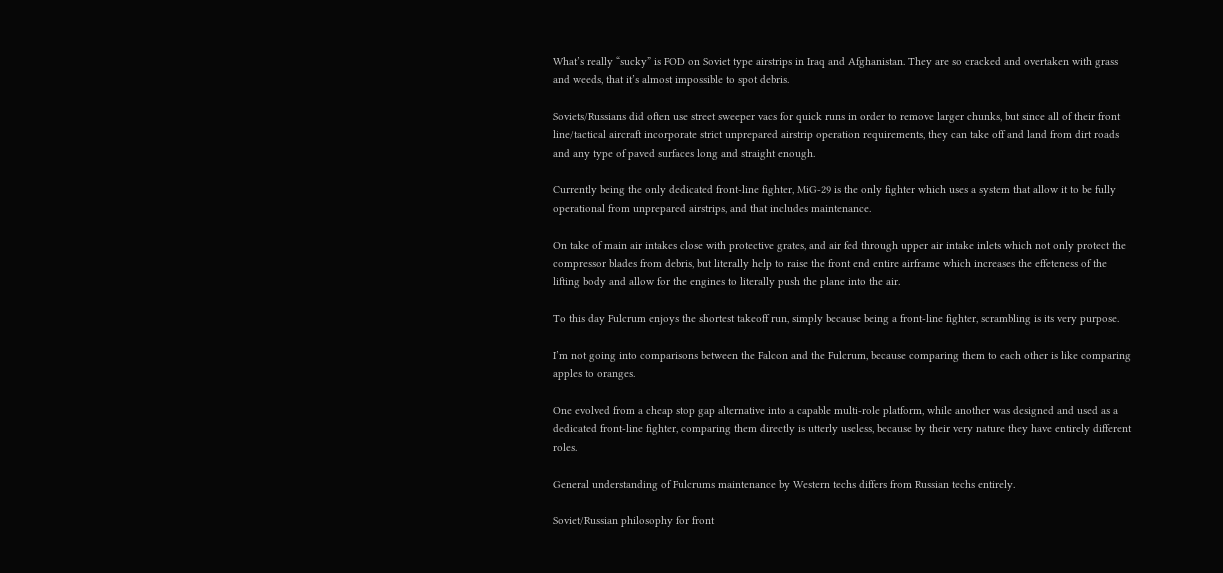What’s really “sucky” is FOD on Soviet type airstrips in Iraq and Afghanistan. They are so cracked and overtaken with grass and weeds, that it’s almost impossible to spot debris.

Soviets/Russians did often use street sweeper vacs for quick runs in order to remove larger chunks, but since all of their front line/tactical aircraft incorporate strict unprepared airstrip operation requirements, they can take off and land from dirt roads and any type of paved surfaces long and straight enough.

Currently being the only dedicated front-line fighter, MiG-29 is the only fighter which uses a system that allow it to be fully operational from unprepared airstrips, and that includes maintenance.

On take of main air intakes close with protective grates, and air fed through upper air intake inlets which not only protect the compressor blades from debris, but literally help to raise the front end entire airframe which increases the effeteness of the lifting body and allow for the engines to literally push the plane into the air.

To this day Fulcrum enjoys the shortest takeoff run, simply because being a front-line fighter, scrambling is its very purpose.

I’m not going into comparisons between the Falcon and the Fulcrum, because comparing them to each other is like comparing apples to oranges.

One evolved from a cheap stop gap alternative into a capable multi-role platform, while another was designed and used as a dedicated front-line fighter, comparing them directly is utterly useless, because by their very nature they have entirely different roles.

General understanding of Fulcrums maintenance by Western techs differs from Russian techs entirely.

Soviet/Russian philosophy for front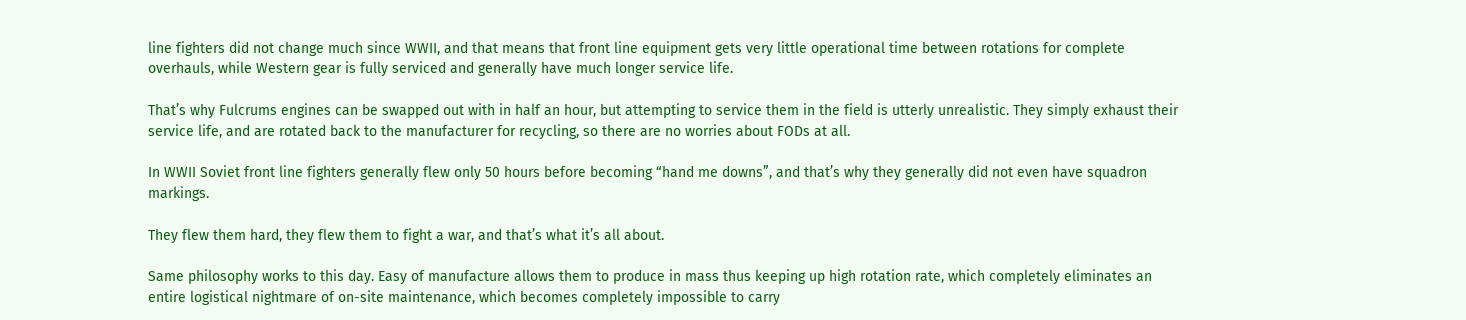line fighters did not change much since WWII, and that means that front line equipment gets very little operational time between rotations for complete overhauls, while Western gear is fully serviced and generally have much longer service life.

That’s why Fulcrums engines can be swapped out with in half an hour, but attempting to service them in the field is utterly unrealistic. They simply exhaust their service life, and are rotated back to the manufacturer for recycling, so there are no worries about FODs at all.

In WWII Soviet front line fighters generally flew only 50 hours before becoming “hand me downs”, and that’s why they generally did not even have squadron markings.

They flew them hard, they flew them to fight a war, and that’s what it’s all about.

Same philosophy works to this day. Easy of manufacture allows them to produce in mass thus keeping up high rotation rate, which completely eliminates an entire logistical nightmare of on-site maintenance, which becomes completely impossible to carry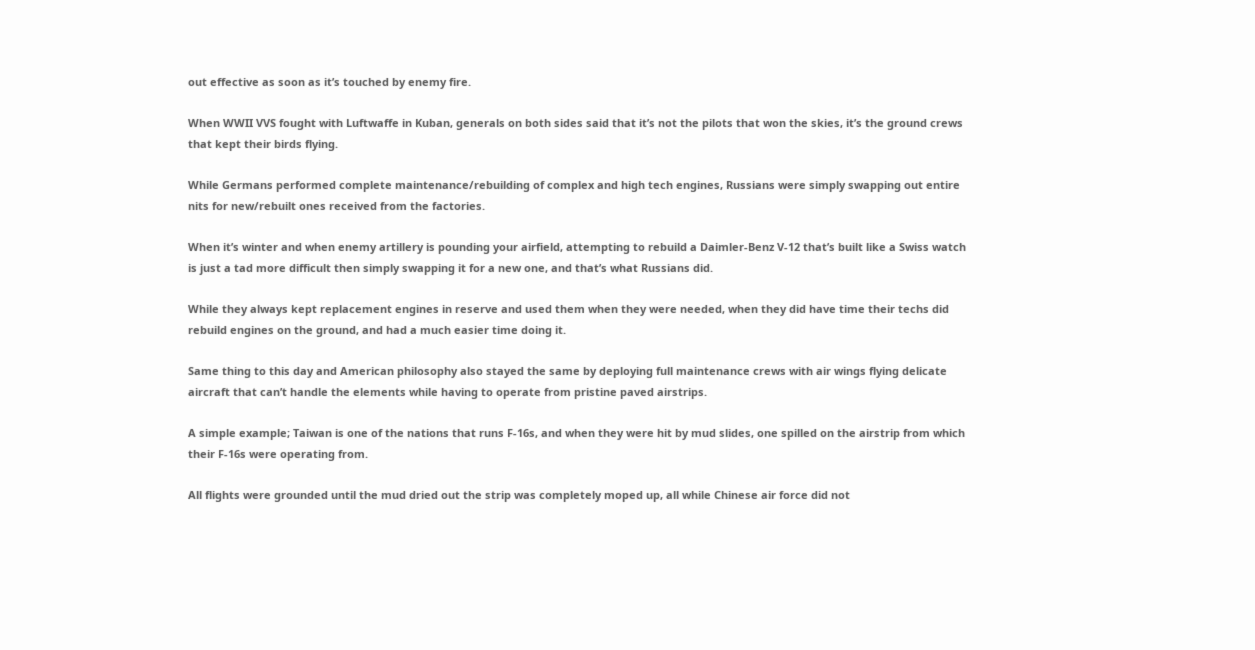out effective as soon as it’s touched by enemy fire.

When WWII VVS fought with Luftwaffe in Kuban, generals on both sides said that it’s not the pilots that won the skies, it’s the ground crews that kept their birds flying.

While Germans performed complete maintenance/rebuilding of complex and high tech engines, Russians were simply swapping out entire nits for new/rebuilt ones received from the factories.

When it’s winter and when enemy artillery is pounding your airfield, attempting to rebuild a Daimler-Benz V-12 that’s built like a Swiss watch is just a tad more difficult then simply swapping it for a new one, and that’s what Russians did.

While they always kept replacement engines in reserve and used them when they were needed, when they did have time their techs did rebuild engines on the ground, and had a much easier time doing it.

Same thing to this day and American philosophy also stayed the same by deploying full maintenance crews with air wings flying delicate aircraft that can’t handle the elements while having to operate from pristine paved airstrips.

A simple example; Taiwan is one of the nations that runs F-16s, and when they were hit by mud slides, one spilled on the airstrip from which their F-16s were operating from.

All flights were grounded until the mud dried out the strip was completely moped up, all while Chinese air force did not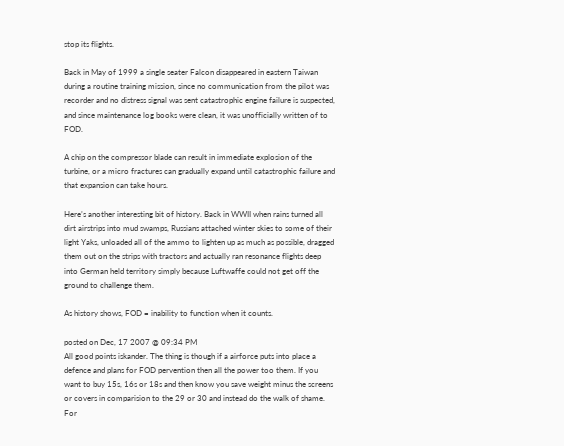stop its flights.

Back in May of 1999 a single seater Falcon disappeared in eastern Taiwan during a routine training mission, since no communication from the pilot was recorder and no distress signal was sent catastrophic engine failure is suspected, and since maintenance log books were clean, it was unofficially written of to FOD.

A chip on the compressor blade can result in immediate explosion of the turbine, or a micro fractures can gradually expand until catastrophic failure and that expansion can take hours.

Here’s another interesting bit of history. Back in WWII when rains turned all dirt airstrips into mud swamps, Russians attached winter skies to some of their light Yaks, unloaded all of the ammo to lighten up as much as possible, dragged them out on the strips with tractors and actually ran resonance flights deep into German held territory simply because Luftwaffe could not get off the ground to challenge them.

As history shows, FOD = inability to function when it counts.

posted on Dec, 17 2007 @ 09:34 PM
All good points iskander. The thing is though if a airforce puts into place a defence and plans for FOD pervention then all the power too them. If you want to buy 15s, 16s or 18s and then know you save weight minus the screens or covers in comparision to the 29 or 30 and instead do the walk of shame. For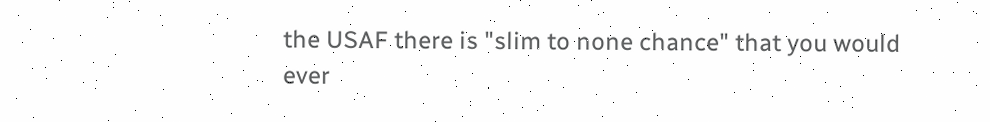the USAF there is "slim to none chance" that you would ever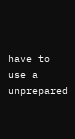have to use a unprepared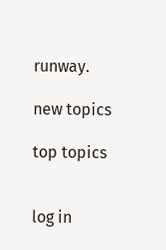runway.

new topics

top topics


log in